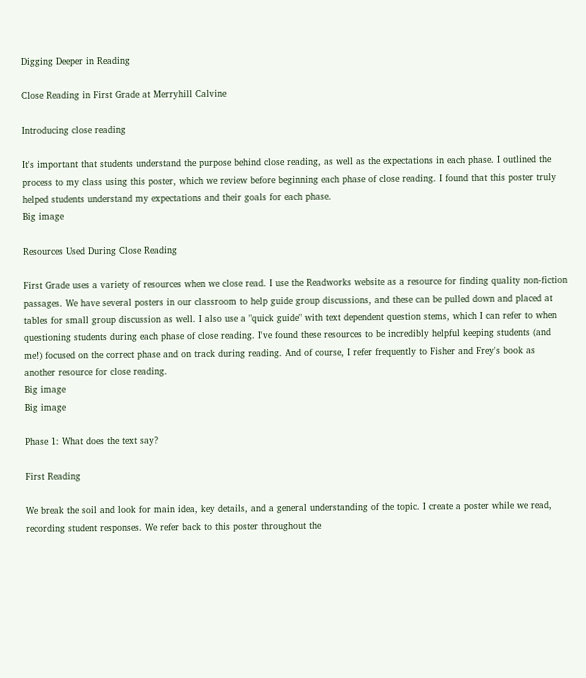Digging Deeper in Reading

Close Reading in First Grade at Merryhill Calvine

Introducing close reading

It's important that students understand the purpose behind close reading, as well as the expectations in each phase. I outlined the process to my class using this poster, which we review before beginning each phase of close reading. I found that this poster truly helped students understand my expectations and their goals for each phase.
Big image

Resources Used During Close Reading

First Grade uses a variety of resources when we close read. I use the Readworks website as a resource for finding quality non-fiction passages. We have several posters in our classroom to help guide group discussions, and these can be pulled down and placed at tables for small group discussion as well. I also use a "quick guide" with text dependent question stems, which I can refer to when questioning students during each phase of close reading. I've found these resources to be incredibly helpful keeping students (and me!) focused on the correct phase and on track during reading. And of course, I refer frequently to Fisher and Frey's book as another resource for close reading.
Big image
Big image

Phase 1: What does the text say?

First Reading

We break the soil and look for main idea, key details, and a general understanding of the topic. I create a poster while we read, recording student responses. We refer back to this poster throughout the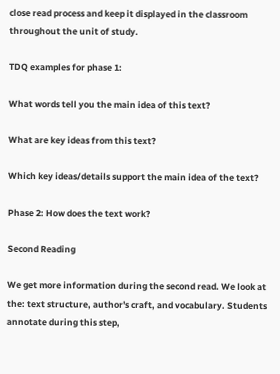close read process and keep it displayed in the classroom throughout the unit of study.

TDQ examples for phase 1:

What words tell you the main idea of this text?

What are key ideas from this text?

Which key ideas/details support the main idea of the text?

Phase 2: How does the text work?

Second Reading

We get more information during the second read. We look at the: text structure, author's craft, and vocabulary. Students annotate during this step,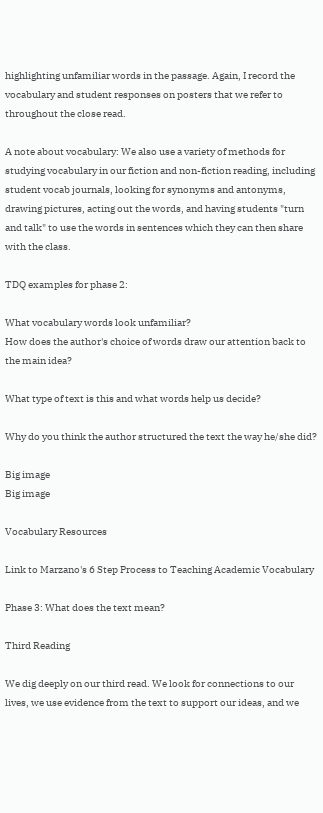highlighting unfamiliar words in the passage. Again, I record the vocabulary and student responses on posters that we refer to throughout the close read.

A note about vocabulary: We also use a variety of methods for studying vocabulary in our fiction and non-fiction reading, including student vocab journals, looking for synonyms and antonyms, drawing pictures, acting out the words, and having students "turn and talk" to use the words in sentences which they can then share with the class.

TDQ examples for phase 2:

What vocabulary words look unfamiliar?
How does the author's choice of words draw our attention back to the main idea?

What type of text is this and what words help us decide?

Why do you think the author structured the text the way he/she did?

Big image
Big image

Vocabulary Resources

Link to Marzano's 6 Step Process to Teaching Academic Vocabulary

Phase 3: What does the text mean?

Third Reading

We dig deeply on our third read. We look for connections to our lives, we use evidence from the text to support our ideas, and we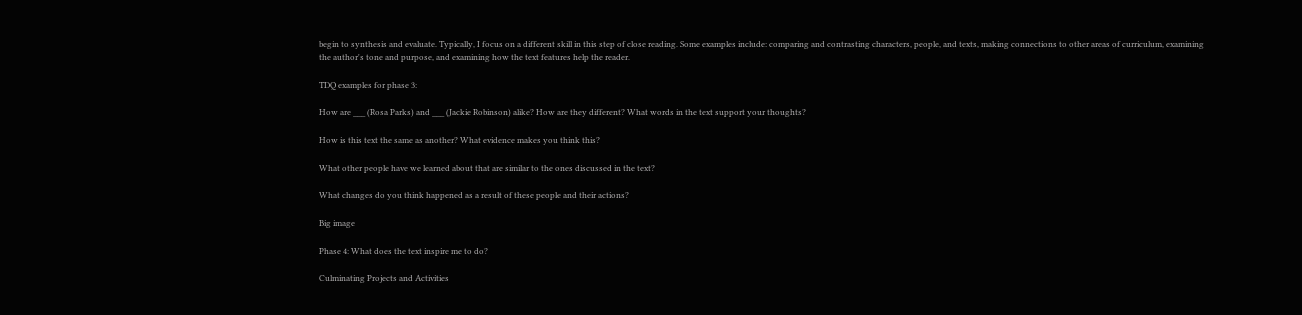begin to synthesis and evaluate. Typically, I focus on a different skill in this step of close reading. Some examples include: comparing and contrasting characters, people, and texts, making connections to other areas of curriculum, examining the author's tone and purpose, and examining how the text features help the reader.

TDQ examples for phase 3:

How are ___ (Rosa Parks) and ___ (Jackie Robinson) alike? How are they different? What words in the text support your thoughts?

How is this text the same as another? What evidence makes you think this?

What other people have we learned about that are similar to the ones discussed in the text?

What changes do you think happened as a result of these people and their actions?

Big image

Phase 4: What does the text inspire me to do?

Culminating Projects and Activities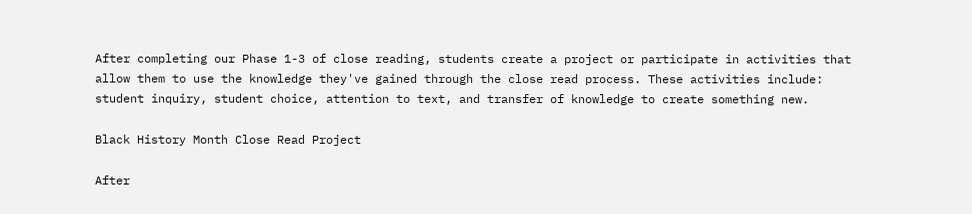After completing our Phase 1-3 of close reading, students create a project or participate in activities that allow them to use the knowledge they've gained through the close read process. These activities include: student inquiry, student choice, attention to text, and transfer of knowledge to create something new.

Black History Month Close Read Project

After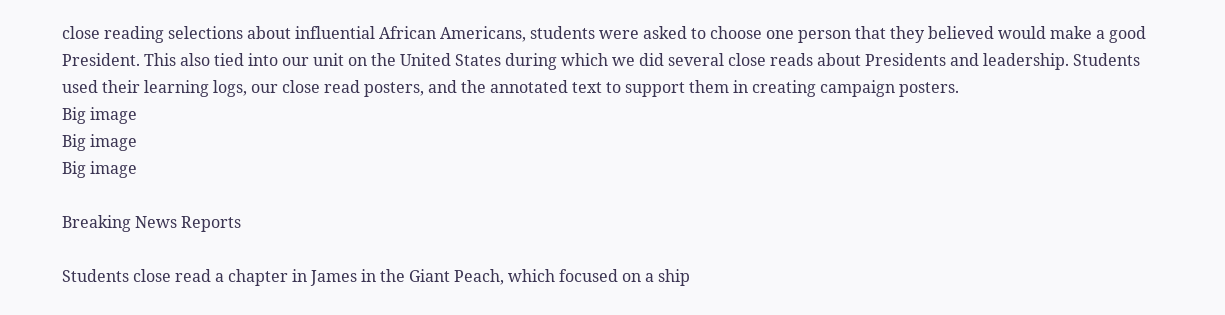close reading selections about influential African Americans, students were asked to choose one person that they believed would make a good President. This also tied into our unit on the United States during which we did several close reads about Presidents and leadership. Students used their learning logs, our close read posters, and the annotated text to support them in creating campaign posters.
Big image
Big image
Big image

Breaking News Reports

Students close read a chapter in James in the Giant Peach, which focused on a ship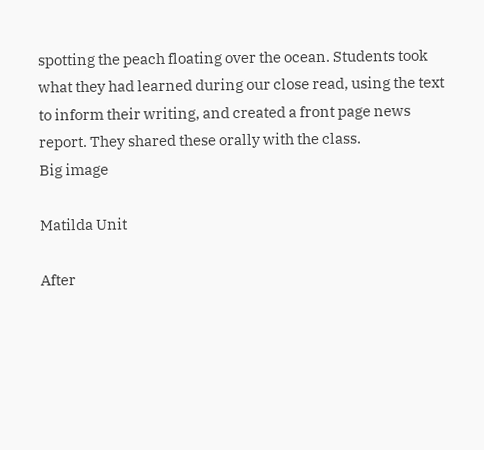spotting the peach floating over the ocean. Students took what they had learned during our close read, using the text to inform their writing, and created a front page news report. They shared these orally with the class.
Big image

Matilda Unit

After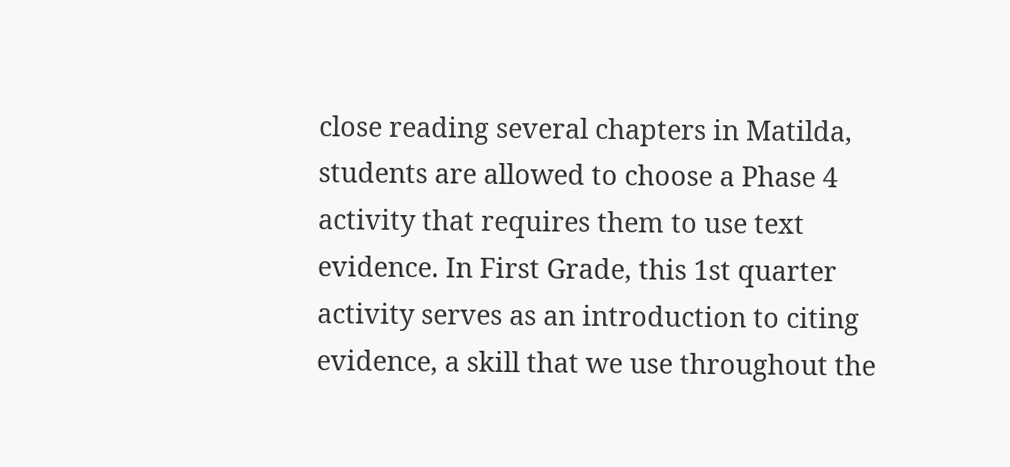close reading several chapters in Matilda, students are allowed to choose a Phase 4 activity that requires them to use text evidence. In First Grade, this 1st quarter activity serves as an introduction to citing evidence, a skill that we use throughout the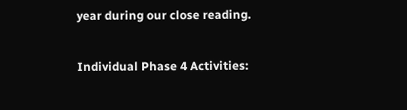year during our close reading.

Individual Phase 4 Activities: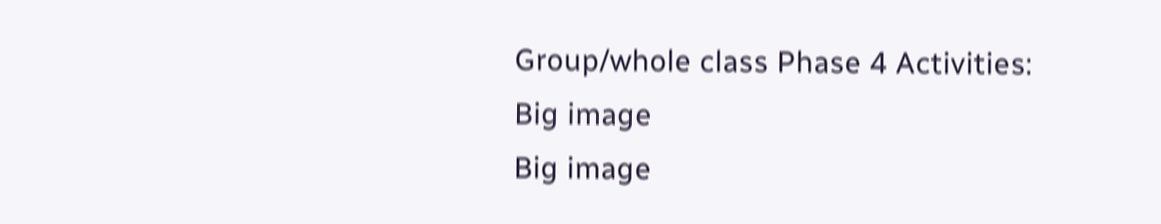Group/whole class Phase 4 Activities:
Big image
Big image